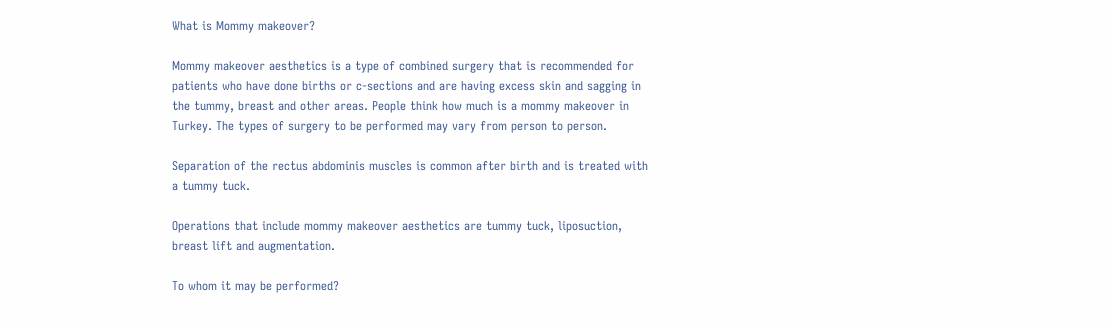What is Mommy makeover?

Mommy makeover aesthetics is a type of combined surgery that is recommended for patients who have done births or c-sections and are having excess skin and sagging in the tummy, breast and other areas. People think how much is a mommy makeover in Turkey. The types of surgery to be performed may vary from person to person.

Separation of the rectus abdominis muscles is common after birth and is treated with a tummy tuck.

Operations that include mommy makeover aesthetics are tummy tuck, liposuction, breast lift and augmentation.

To whom it may be performed?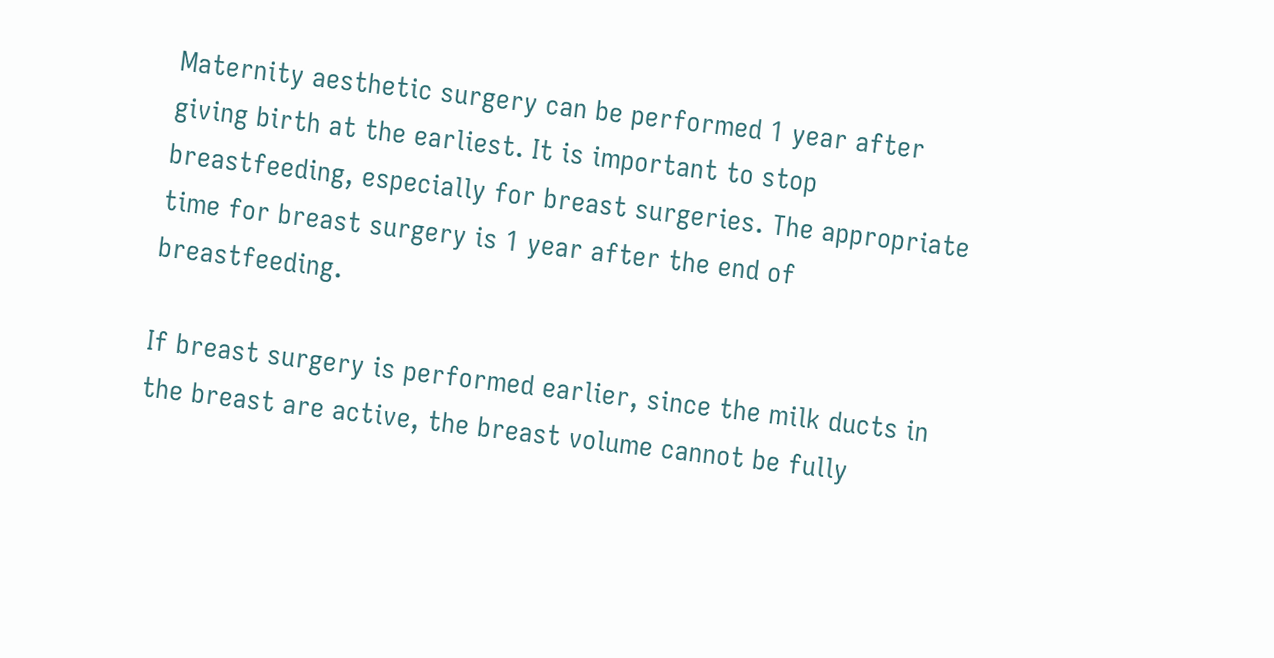Maternity aesthetic surgery can be performed 1 year after giving birth at the earliest. It is important to stop breastfeeding, especially for breast surgeries. The appropriate time for breast surgery is 1 year after the end of breastfeeding.

If breast surgery is performed earlier, since the milk ducts in the breast are active, the breast volume cannot be fully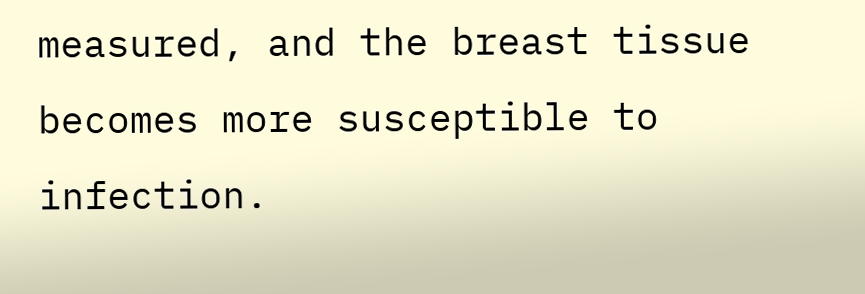measured, and the breast tissue becomes more susceptible to infection.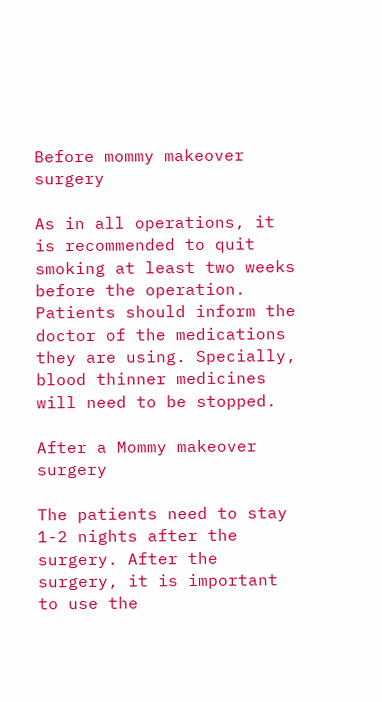Before mommy makeover surgery

As in all operations, it is recommended to quit smoking at least two weeks before the operation. Patients should inform the doctor of the medications they are using. Specially, blood thinner medicines will need to be stopped.

After a Mommy makeover surgery

The patients need to stay 1-2 nights after the surgery. After the surgery, it is important to use the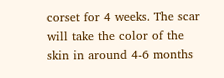corset for 4 weeks. The scar will take the color of the skin in around 4-6 months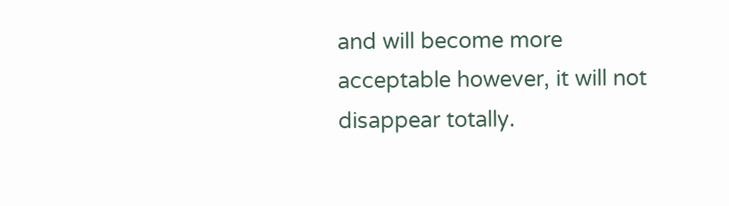and will become more acceptable however, it will not disappear totally.